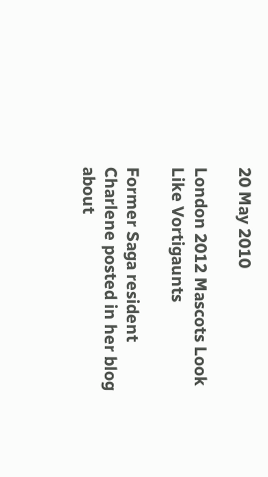20 May 2010

London 2012 Mascots Look Like Vortigaunts

Former Saga resident Charlene posted in her blog about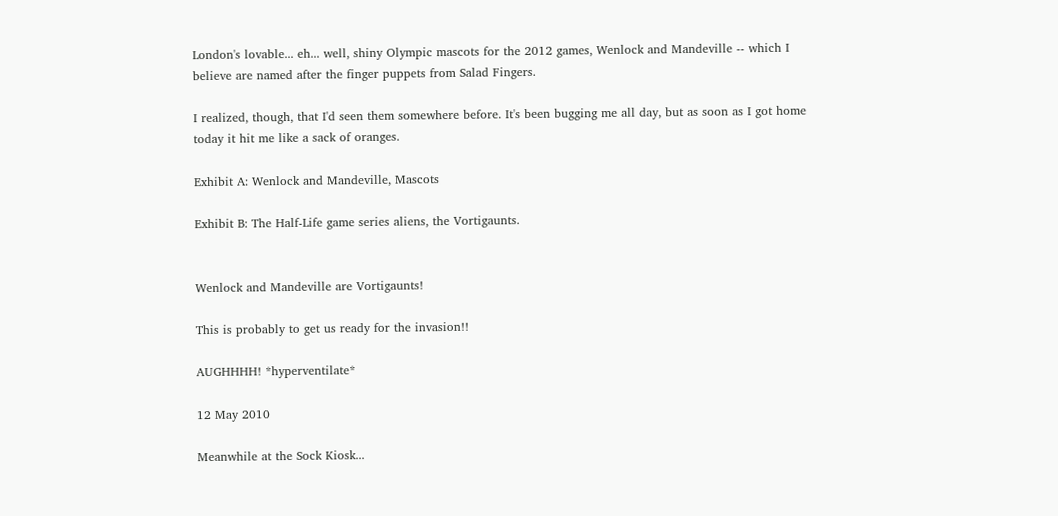London's lovable... eh... well, shiny Olympic mascots for the 2012 games, Wenlock and Mandeville -- which I believe are named after the finger puppets from Salad Fingers.

I realized, though, that I'd seen them somewhere before. It's been bugging me all day, but as soon as I got home today it hit me like a sack of oranges.

Exhibit A: Wenlock and Mandeville, Mascots

Exhibit B: The Half-Life game series aliens, the Vortigaunts.


Wenlock and Mandeville are Vortigaunts!

This is probably to get us ready for the invasion!!

AUGHHHH! *hyperventilate*

12 May 2010

Meanwhile at the Sock Kiosk...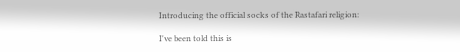Introducing the official socks of the Rastafari religion:

I've been told this is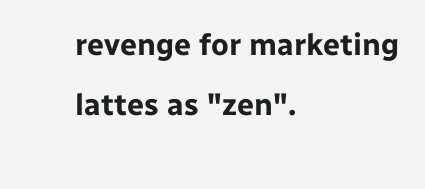revenge for marketing lattes as "zen".